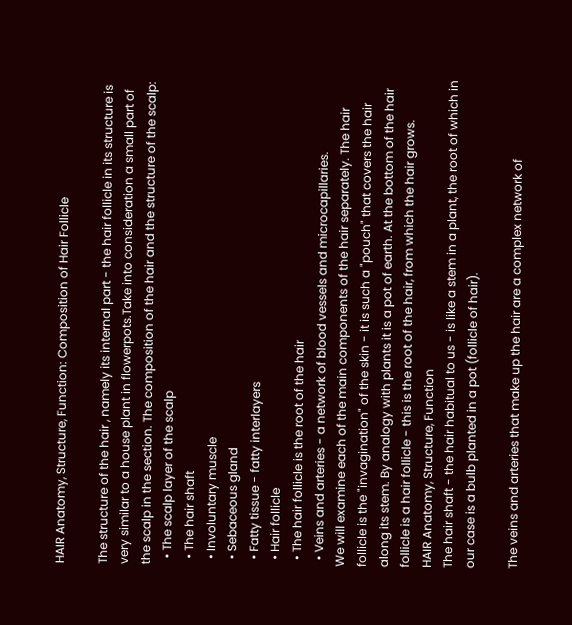HAIR Anatomy, Structure, Function: Composition of Hair Follicle

The structure of the hair , namely its internal part - the hair follicle in its structure is very similar to a house plant in flowerpots.Take into consideration a small part of the scalp in the section. The composition of the hair and the structure of the scalp:
  • The scalp layer of the scalp
  • The hair shaft
  • Involuntary muscle
  • Sebaceous gland
  • Fatty tissue - fatty interlayers
  • Hair follicle
  • The hair follicle is the root of the hair
  • Veins and arteries - a network of blood vessels and microcapillaries.
We will examine each of the main components of the hair separately. The hair follicle is the "invagination" of the skin - it is such a "pouch" that covers the hair along its stem. By analogy with plants it is a pot of earth. At the bottom of the hair follicle is a hair follicle - this is the root of the hair, from which the hair grows.
HAIR Anatomy, Structure, Function
The hair shaft - the hair habitual to us - is like a stem in a plant, the root of which in our case is a bulb planted in a pot (follicle of hair).

The veins and arteries that make up the hair are a complex network of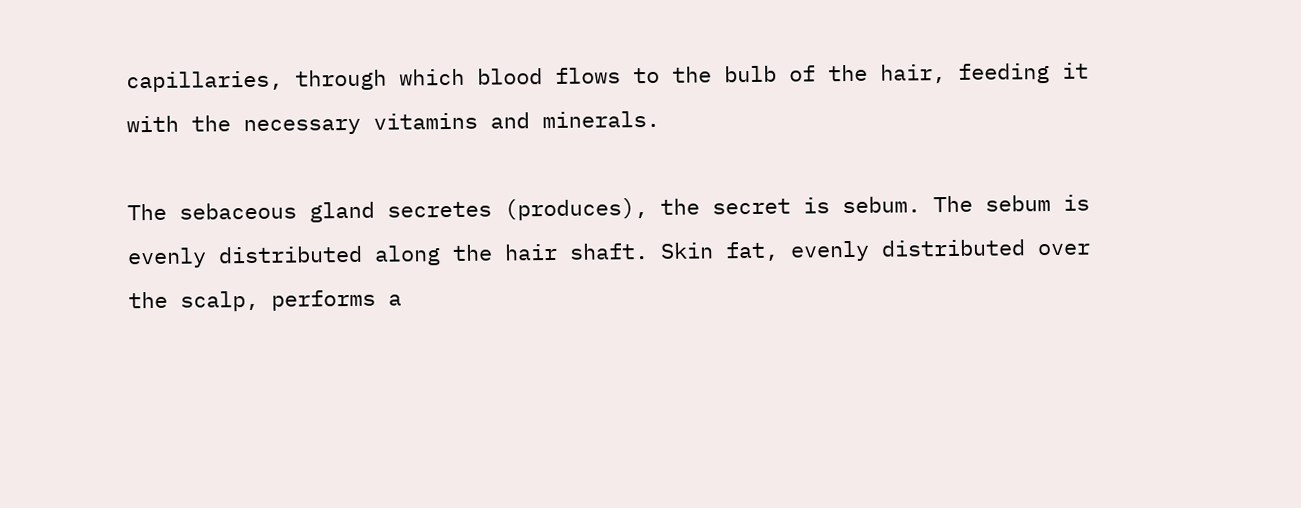capillaries, through which blood flows to the bulb of the hair, feeding it with the necessary vitamins and minerals.

The sebaceous gland secretes (produces), the secret is sebum. The sebum is evenly distributed along the hair shaft. Skin fat, evenly distributed over the scalp, performs a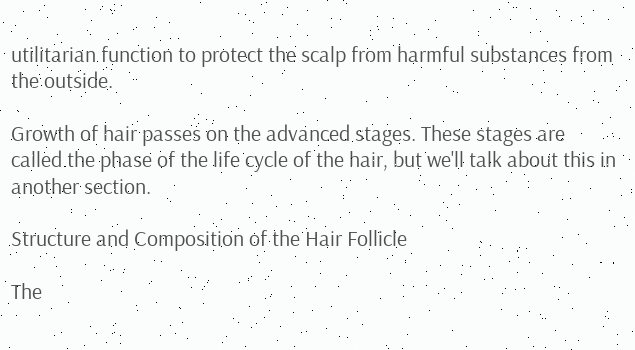utilitarian function to protect the scalp from harmful substances from the outside.

Growth of hair passes on the advanced stages. These stages are called the phase of the life cycle of the hair, but we'll talk about this in another section.

Structure and Composition of the Hair Follicle

The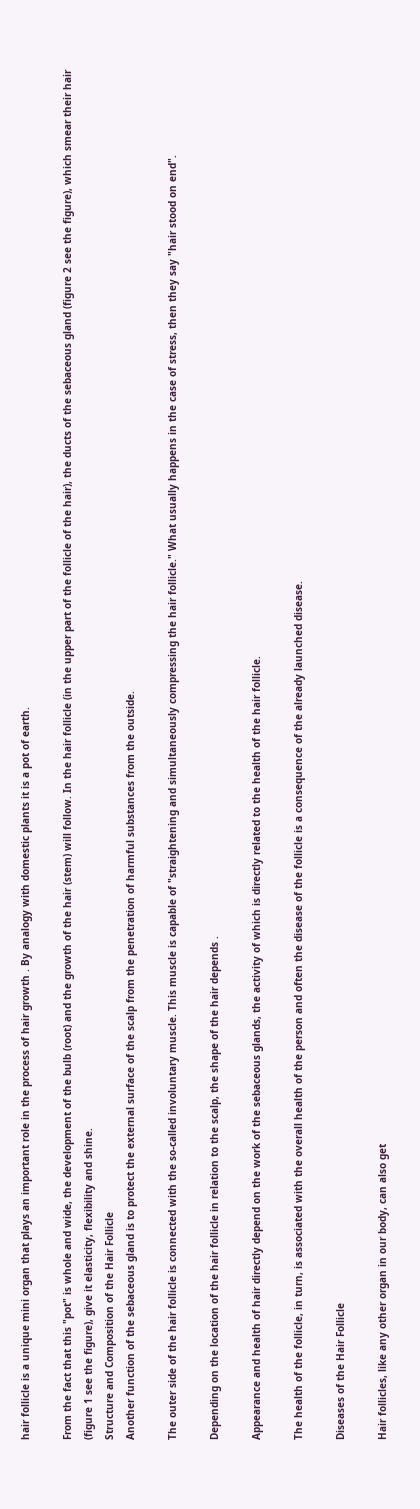hair follicle is a unique mini organ that plays an important role in the process of hair growth . By analogy with domestic plants it is a pot of earth.

From the fact that this "pot" is whole and wide, the development of the bulb (root) and the growth of the hair (stem) will follow. In the hair follicle (in the upper part of the follicle of the hair), the ducts of the sebaceous gland (figure 2 see the figure), which smear their hair (figure 1 see the figure), give it elasticity, flexibility and shine.
Structure and Composition of the Hair Follicle
Another function of the sebaceous gland is to protect the external surface of the scalp from the penetration of harmful substances from the outside.

The outer side of the hair follicle is connected with the so-called involuntary muscle. This muscle is capable of "straightening and simultaneously compressing the hair follicle." What usually happens in the case of stress, then they say "hair stood on end".

Depending on the location of the hair follicle in relation to the scalp, the shape of the hair depends .

Appearance and health of hair directly depend on the work of the sebaceous glands, the activity of which is directly related to the health of the hair follicle.

The health of the follicle, in turn, is associated with the overall health of the person and often the disease of the follicle is a consequence of the already launched disease.

Diseases of the Hair Follicle

Hair follicles, like any other organ in our body, can also get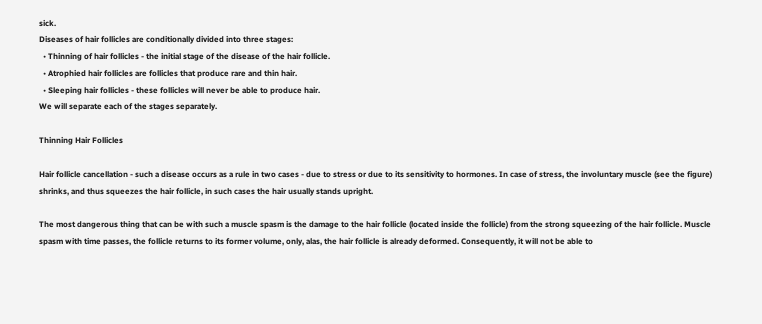sick.
Diseases of hair follicles are conditionally divided into three stages:
  • Thinning of hair follicles - the initial stage of the disease of the hair follicle.
  • Atrophied hair follicles are follicles that produce rare and thin hair.
  • Sleeping hair follicles - these follicles will never be able to produce hair.
We will separate each of the stages separately.

Thinning Hair Follicles

Hair follicle cancellation - such a disease occurs as a rule in two cases - due to stress or due to its sensitivity to hormones. In case of stress, the involuntary muscle (see the figure) shrinks, and thus squeezes the hair follicle, in such cases the hair usually stands upright.

The most dangerous thing that can be with such a muscle spasm is the damage to the hair follicle (located inside the follicle) from the strong squeezing of the hair follicle. Muscle spasm with time passes, the follicle returns to its former volume, only, alas, the hair follicle is already deformed. Consequently, it will not be able to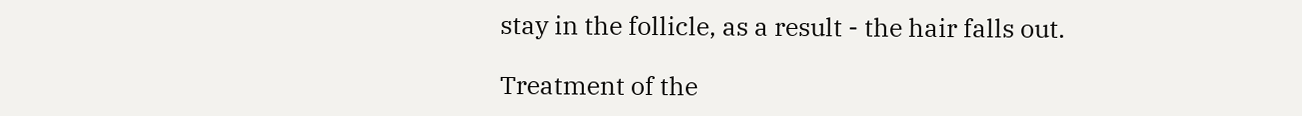stay in the follicle, as a result - the hair falls out.

Treatment of the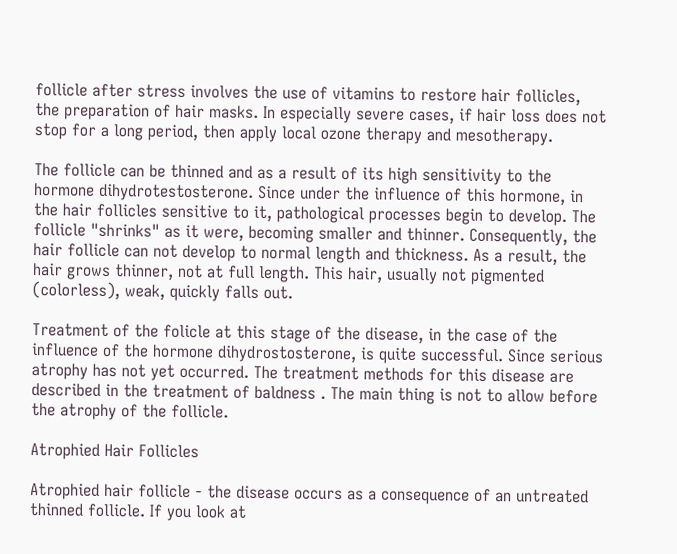follicle after stress involves the use of vitamins to restore hair follicles, the preparation of hair masks. In especially severe cases, if hair loss does not stop for a long period, then apply local ozone therapy and mesotherapy.

The follicle can be thinned and as a result of its high sensitivity to the hormone dihydrotestosterone. Since under the influence of this hormone, in the hair follicles sensitive to it, pathological processes begin to develop. The follicle "shrinks" as it were, becoming smaller and thinner. Consequently, the hair follicle can not develop to normal length and thickness. As a result, the hair grows thinner, not at full length. This hair, usually not pigmented (colorless), weak, quickly falls out.

Treatment of the folicle at this stage of the disease, in the case of the influence of the hormone dihydrostosterone, is quite successful. Since serious atrophy has not yet occurred. The treatment methods for this disease are described in the treatment of baldness . The main thing is not to allow before the atrophy of the follicle.

Atrophied Hair Follicles

Atrophied hair follicle - the disease occurs as a consequence of an untreated thinned follicle. If you look at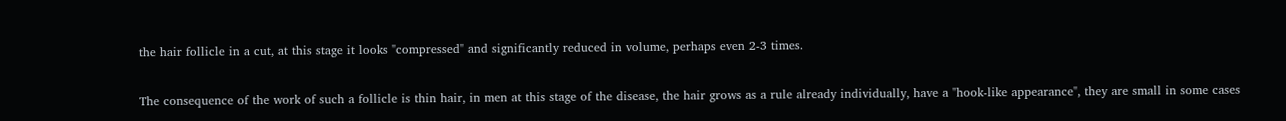the hair follicle in a cut, at this stage it looks "compressed" and significantly reduced in volume, perhaps even 2-3 times.

The consequence of the work of such a follicle is thin hair, in men at this stage of the disease, the hair grows as a rule already individually, have a "hook-like appearance", they are small in some cases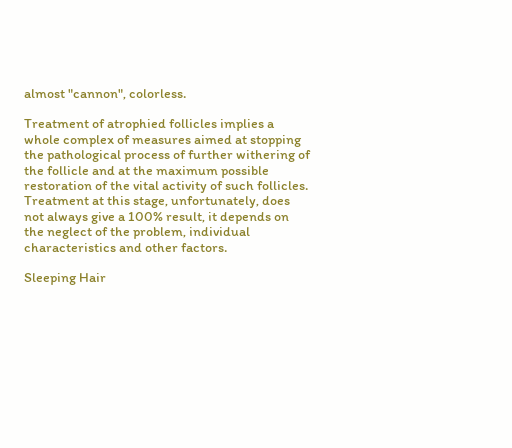almost "cannon", colorless.

Treatment of atrophied follicles implies a whole complex of measures aimed at stopping the pathological process of further withering of the follicle and at the maximum possible restoration of the vital activity of such follicles. Treatment at this stage, unfortunately, does not always give a 100% result, it depends on the neglect of the problem, individual characteristics and other factors.

Sleeping Hair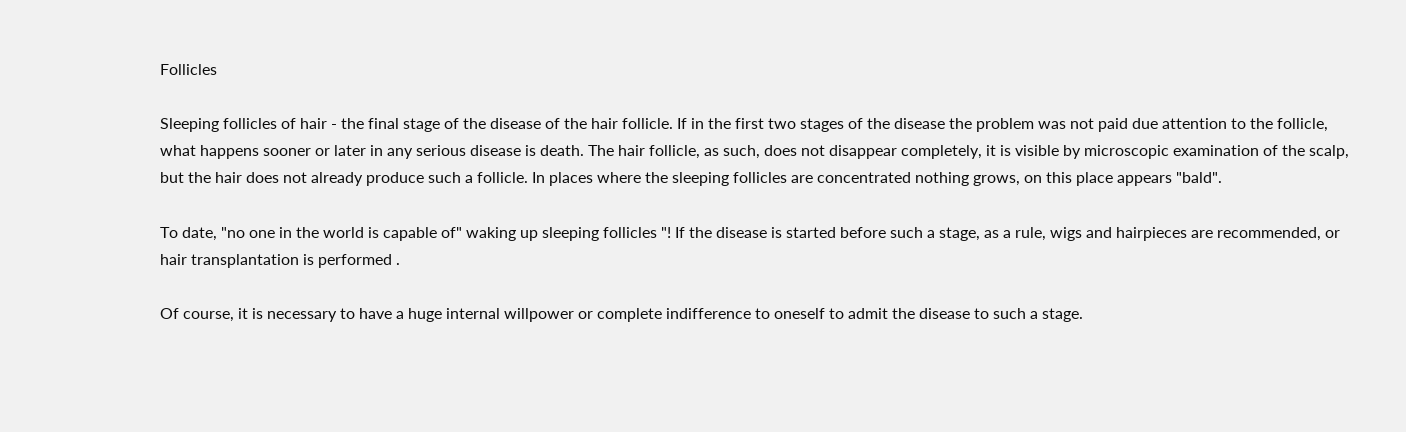Follicles

Sleeping follicles of hair - the final stage of the disease of the hair follicle. If in the first two stages of the disease the problem was not paid due attention to the follicle, what happens sooner or later in any serious disease is death. The hair follicle, as such, does not disappear completely, it is visible by microscopic examination of the scalp, but the hair does not already produce such a follicle. In places where the sleeping follicles are concentrated nothing grows, on this place appears "bald".

To date, "no one in the world is capable of" waking up sleeping follicles "! If the disease is started before such a stage, as a rule, wigs and hairpieces are recommended, or hair transplantation is performed .

Of course, it is necessary to have a huge internal willpower or complete indifference to oneself to admit the disease to such a stage.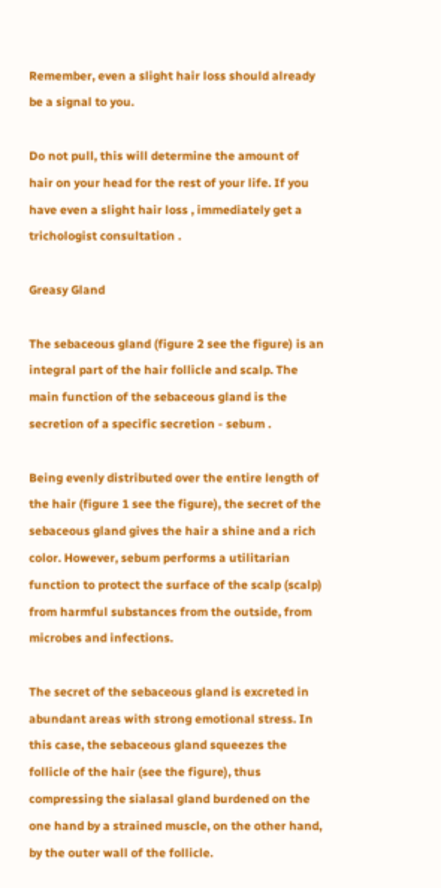Remember, even a slight hair loss should already be a signal to you.

Do not pull, this will determine the amount of hair on your head for the rest of your life. If you have even a slight hair loss , immediately get a trichologist consultation .

Greasy Gland

The sebaceous gland (figure 2 see the figure) is an integral part of the hair follicle and scalp. The main function of the sebaceous gland is the secretion of a specific secretion - sebum .

Being evenly distributed over the entire length of the hair (figure 1 see the figure), the secret of the sebaceous gland gives the hair a shine and a rich color. However, sebum performs a utilitarian function to protect the surface of the scalp (scalp) from harmful substances from the outside, from microbes and infections.

The secret of the sebaceous gland is excreted in abundant areas with strong emotional stress. In this case, the sebaceous gland squeezes the follicle of the hair (see the figure), thus compressing the sialasal gland burdened on the one hand by a strained muscle, on the other hand, by the outer wall of the follicle.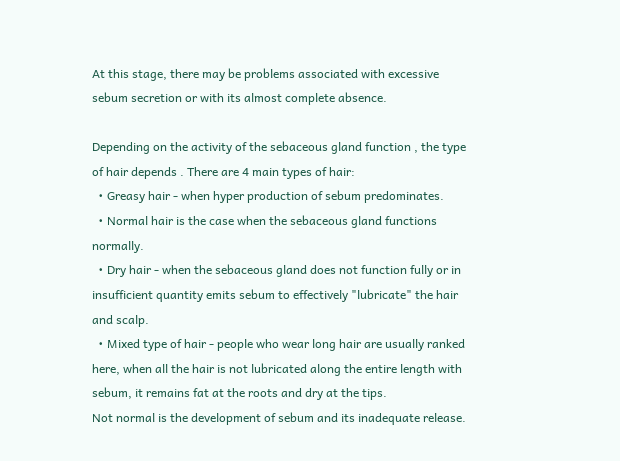At this stage, there may be problems associated with excessive sebum secretion or with its almost complete absence.

Depending on the activity of the sebaceous gland function , the type of hair depends . There are 4 main types of hair:
  • Greasy hair - when hyper production of sebum predominates.
  • Normal hair is the case when the sebaceous gland functions normally.
  • Dry hair - when the sebaceous gland does not function fully or in insufficient quantity emits sebum to effectively "lubricate" the hair and scalp.
  • Mixed type of hair - people who wear long hair are usually ranked here, when all the hair is not lubricated along the entire length with sebum, it remains fat at the roots and dry at the tips.
Not normal is the development of sebum and its inadequate release.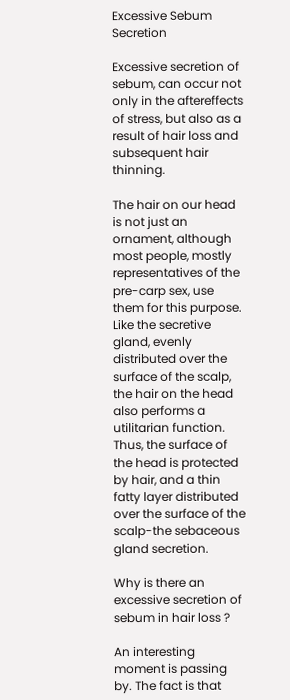Excessive Sebum Secretion

Excessive secretion of sebum, can occur not only in the aftereffects of stress, but also as a result of hair loss and subsequent hair thinning.

The hair on our head is not just an ornament, although most people, mostly representatives of the pre-carp sex, use them for this purpose. Like the secretive gland, evenly distributed over the surface of the scalp, the hair on the head also performs a utilitarian function. Thus, the surface of the head is protected by hair, and a thin fatty layer distributed over the surface of the scalp-the sebaceous gland secretion.

Why is there an excessive secretion of sebum in hair loss ?

An interesting moment is passing by. The fact is that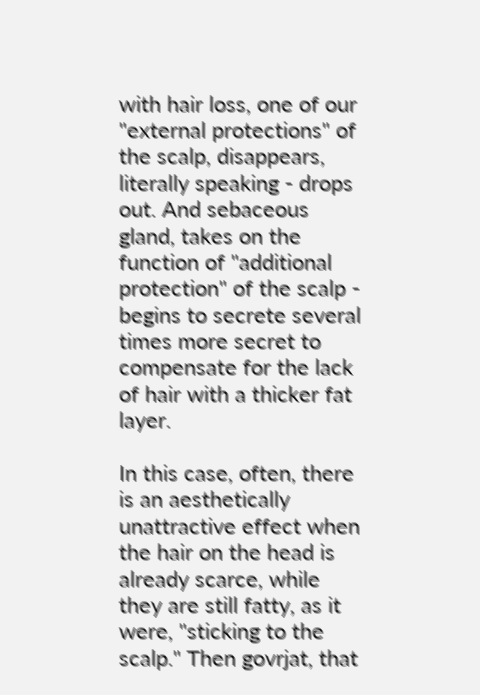with hair loss, one of our "external protections" of the scalp, disappears, literally speaking - drops out. And sebaceous gland, takes on the function of "additional protection" of the scalp - begins to secrete several times more secret to compensate for the lack of hair with a thicker fat layer.

In this case, often, there is an aesthetically unattractive effect when the hair on the head is already scarce, while they are still fatty, as it were, "sticking to the scalp." Then govrjat, that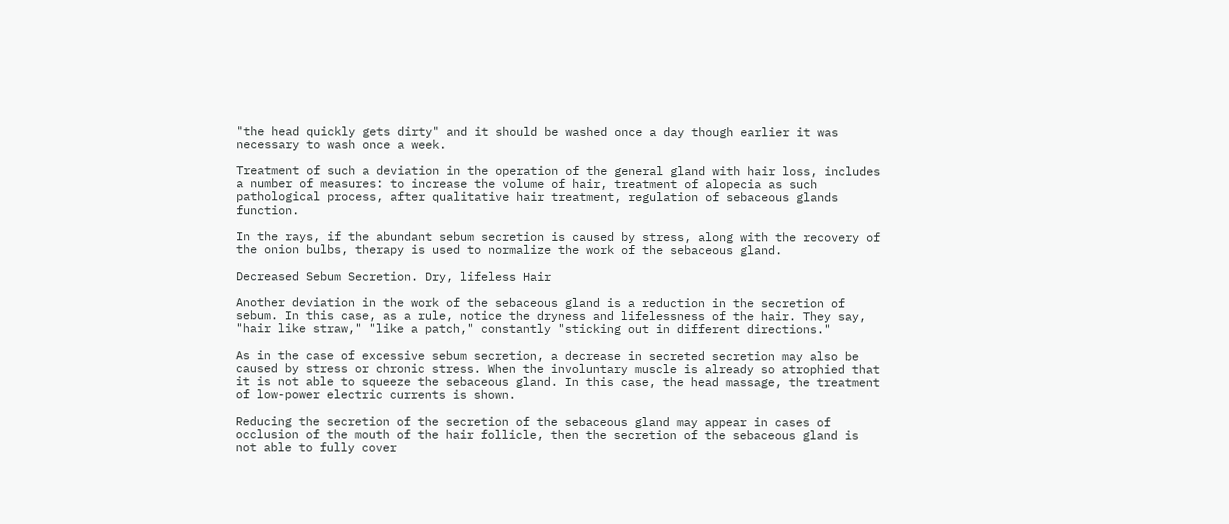"the head quickly gets dirty" and it should be washed once a day though earlier it was necessary to wash once a week.

Treatment of such a deviation in the operation of the general gland with hair loss, includes a number of measures: to increase the volume of hair, treatment of alopecia as such pathological process, after qualitative hair treatment, regulation of sebaceous glands function.

In the rays, if the abundant sebum secretion is caused by stress, along with the recovery of the onion bulbs, therapy is used to normalize the work of the sebaceous gland.

Decreased Sebum Secretion. Dry, lifeless Hair

Another deviation in the work of the sebaceous gland is a reduction in the secretion of sebum. In this case, as a rule, notice the dryness and lifelessness of the hair. They say, "hair like straw," "like a patch," constantly "sticking out in different directions."

As in the case of excessive sebum secretion, a decrease in secreted secretion may also be caused by stress or chronic stress. When the involuntary muscle is already so atrophied that it is not able to squeeze the sebaceous gland. In this case, the head massage, the treatment of low-power electric currents is shown.

Reducing the secretion of the secretion of the sebaceous gland may appear in cases of occlusion of the mouth of the hair follicle, then the secretion of the sebaceous gland is not able to fully cover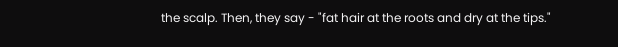the scalp. Then, they say - "fat hair at the roots and dry at the tips."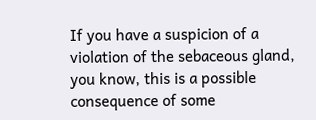If you have a suspicion of a violation of the sebaceous gland, you know, this is a possible consequence of some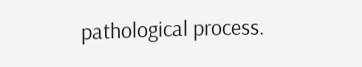pathological process.